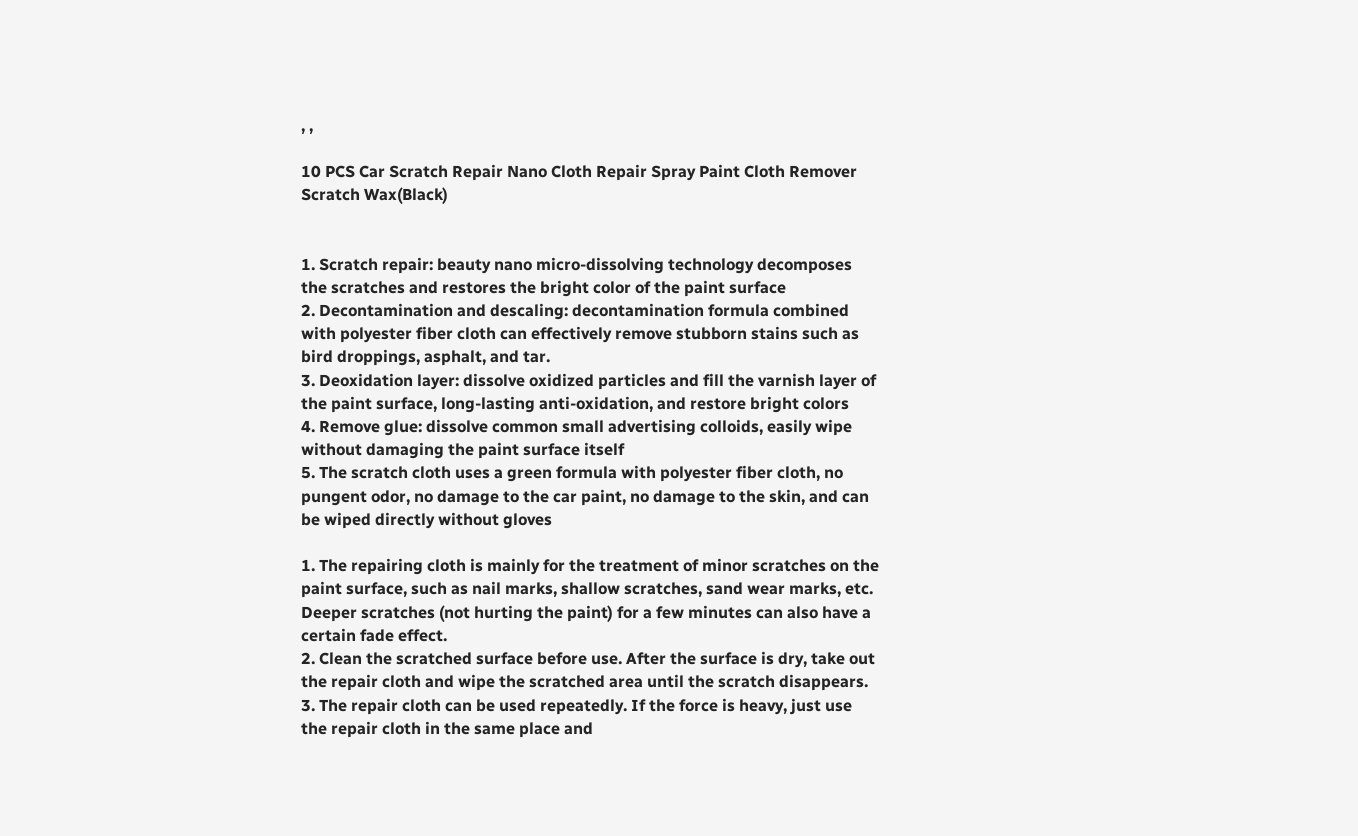, ,

10 PCS Car Scratch Repair Nano Cloth Repair Spray Paint Cloth Remover Scratch Wax(Black)


1. Scratch repair: beauty nano micro-dissolving technology decomposes the scratches and restores the bright color of the paint surface
2. Decontamination and descaling: decontamination formula combined with polyester fiber cloth can effectively remove stubborn stains such as bird droppings, asphalt, and tar.
3. Deoxidation layer: dissolve oxidized particles and fill the varnish layer of the paint surface, long-lasting anti-oxidation, and restore bright colors
4. Remove glue: dissolve common small advertising colloids, easily wipe without damaging the paint surface itself
5. The scratch cloth uses a green formula with polyester fiber cloth, no pungent odor, no damage to the car paint, no damage to the skin, and can be wiped directly without gloves

1. The repairing cloth is mainly for the treatment of minor scratches on the paint surface, such as nail marks, shallow scratches, sand wear marks, etc. Deeper scratches (not hurting the paint) for a few minutes can also have a certain fade effect.
2. Clean the scratched surface before use. After the surface is dry, take out the repair cloth and wipe the scratched area until the scratch disappears.
3. The repair cloth can be used repeatedly. If the force is heavy, just use the repair cloth in the same place and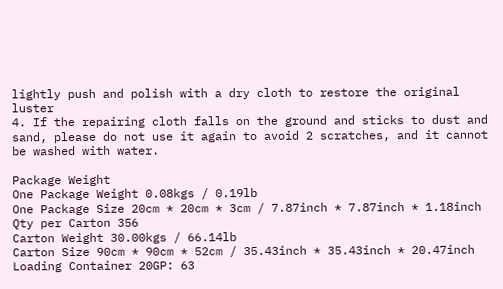lightly push and polish with a dry cloth to restore the original luster
4. If the repairing cloth falls on the ground and sticks to dust and sand, please do not use it again to avoid 2 scratches, and it cannot be washed with water.

Package Weight
One Package Weight 0.08kgs / 0.19lb
One Package Size 20cm * 20cm * 3cm / 7.87inch * 7.87inch * 1.18inch
Qty per Carton 356
Carton Weight 30.00kgs / 66.14lb
Carton Size 90cm * 90cm * 52cm / 35.43inch * 35.43inch * 20.47inch
Loading Container 20GP: 63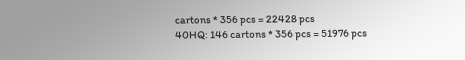cartons * 356 pcs = 22428 pcs
40HQ: 146 cartons * 356 pcs = 51976 pcs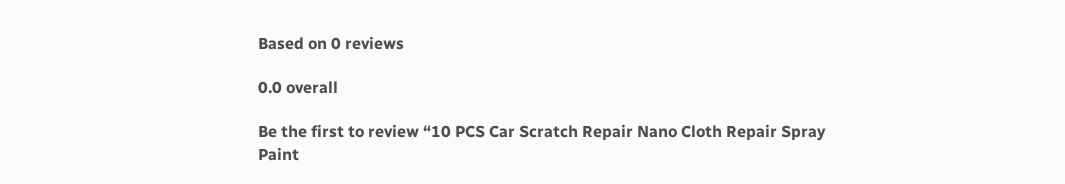Based on 0 reviews

0.0 overall

Be the first to review “10 PCS Car Scratch Repair Nano Cloth Repair Spray Paint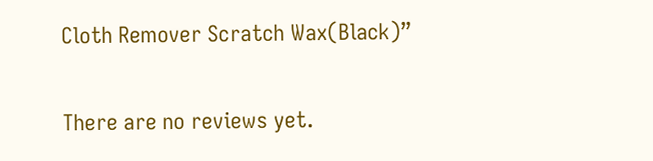Cloth Remover Scratch Wax(Black)”

There are no reviews yet.